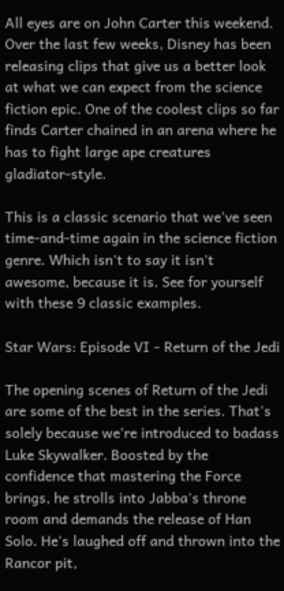All eyes are on John Carter this weekend. Over the last few weeks, Disney has been releasing clips that give us a better look at what we can expect from the science fiction epic. One of the coolest clips so far finds Carter chained in an arena where he has to fight large ape creatures gladiator-style.

This is a classic scenario that we've seen time-and-time again in the science fiction genre. Which isn't to say it isn't awesome, because it is. See for yourself with these 9 classic examples.

Star Wars: Episode VI - Return of the Jedi

The opening scenes of Return of the Jedi are some of the best in the series. That's solely because we're introduced to badass Luke Skywalker. Boosted by the confidence that mastering the Force brings, he strolls into Jabba's throne room and demands the release of Han Solo. He's laughed off and thrown into the Rancor pit,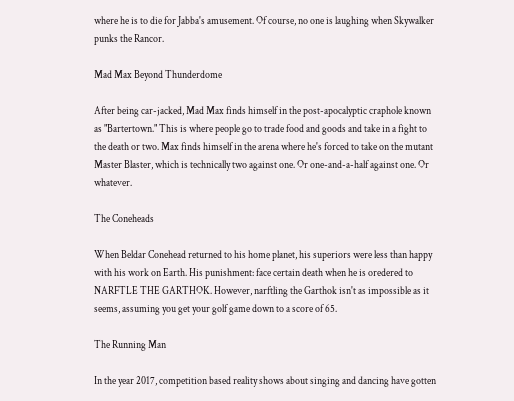where he is to die for Jabba's amusement. Of course, no one is laughing when Skywalker punks the Rancor.

Mad Max Beyond Thunderdome

After being car-jacked, Mad Max finds himself in the post-apocalyptic craphole known as "Bartertown." This is where people go to trade food and goods and take in a fight to the death or two. Max finds himself in the arena where he's forced to take on the mutant Master Blaster, which is technically two against one. Or one-and-a-half against one. Or whatever.

The Coneheads

When Beldar Conehead returned to his home planet, his superiors were less than happy with his work on Earth. His punishment: face certain death when he is oredered to NARFTLE THE GARTHOK. However, narftling the Garthok isn't as impossible as it seems, assuming you get your golf game down to a score of 65.

The Running Man

In the year 2017, competition based reality shows about singing and dancing have gotten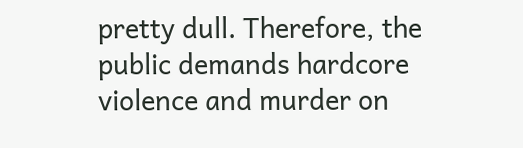pretty dull. Therefore, the public demands hardcore violence and murder on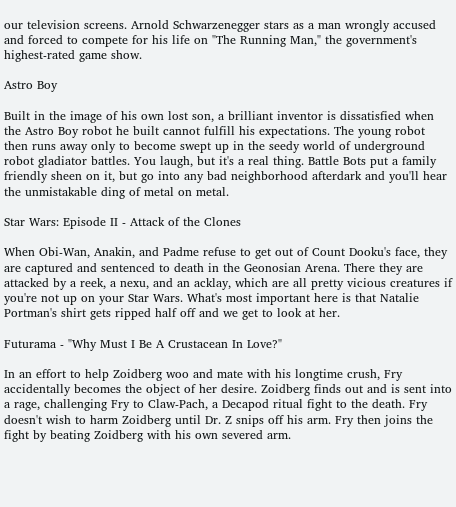our television screens. Arnold Schwarzenegger stars as a man wrongly accused and forced to compete for his life on "The Running Man," the government's highest-rated game show.

Astro Boy

Built in the image of his own lost son, a brilliant inventor is dissatisfied when the Astro Boy robot he built cannot fulfill his expectations. The young robot then runs away only to become swept up in the seedy world of underground robot gladiator battles. You laugh, but it's a real thing. Battle Bots put a family friendly sheen on it, but go into any bad neighborhood afterdark and you'll hear the unmistakable ding of metal on metal.

Star Wars: Episode II - Attack of the Clones

When Obi-Wan, Anakin, and Padme refuse to get out of Count Dooku's face, they are captured and sentenced to death in the Geonosian Arena. There they are attacked by a reek, a nexu, and an acklay, which are all pretty vicious creatures if you're not up on your Star Wars. What's most important here is that Natalie Portman's shirt gets ripped half off and we get to look at her.

Futurama - "Why Must I Be A Crustacean In Love?"

In an effort to help Zoidberg woo and mate with his longtime crush, Fry accidentally becomes the object of her desire. Zoidberg finds out and is sent into a rage, challenging Fry to Claw-Pach, a Decapod ritual fight to the death. Fry doesn't wish to harm Zoidberg until Dr. Z snips off his arm. Fry then joins the fight by beating Zoidberg with his own severed arm.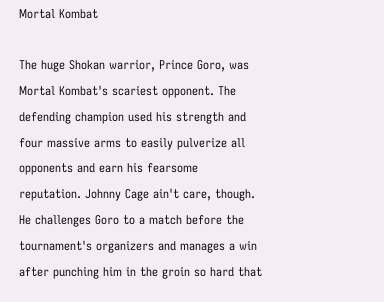Mortal Kombat

The huge Shokan warrior, Prince Goro, was Mortal Kombat's scariest opponent. The defending champion used his strength and four massive arms to easily pulverize all opponents and earn his fearsome reputation. Johnny Cage ain't care, though. He challenges Goro to a match before the tournament's organizers and manages a win after punching him in the groin so hard that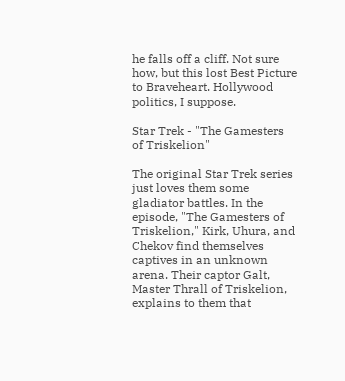he falls off a cliff. Not sure how, but this lost Best Picture to Braveheart. Hollywood politics, I suppose.

Star Trek - "The Gamesters of Triskelion"

The original Star Trek series just loves them some gladiator battles. In the episode, "The Gamesters of Triskelion," Kirk, Uhura, and Chekov find themselves captives in an unknown arena. Their captor Galt, Master Thrall of Triskelion, explains to them that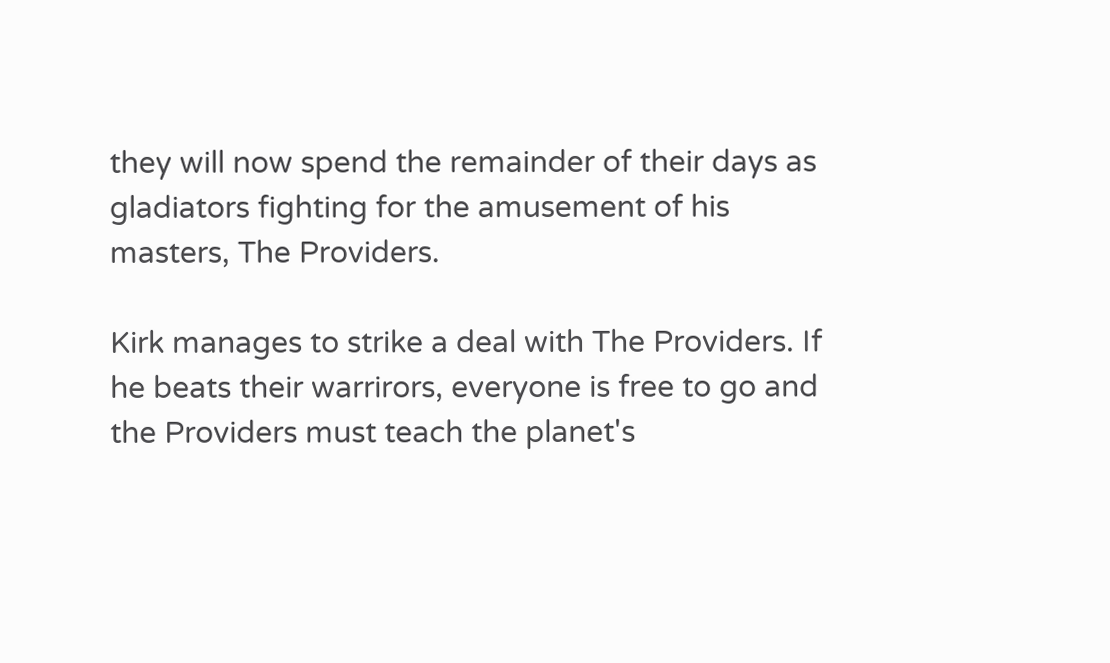they will now spend the remainder of their days as gladiators fighting for the amusement of his masters, The Providers.

Kirk manages to strike a deal with The Providers. If he beats their warrirors, everyone is free to go and the Providers must teach the planet's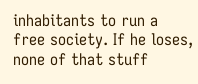inhabitants to run a free society. If he loses, none of that stuff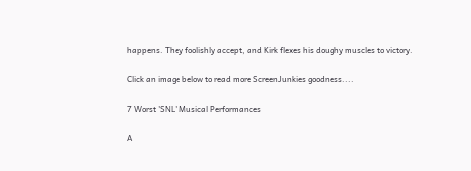happens. They foolishly accept, and Kirk flexes his doughy muscles to victory.

Click an image below to read more ScreenJunkies goodness....

7 Worst 'SNL' Musical Performances

A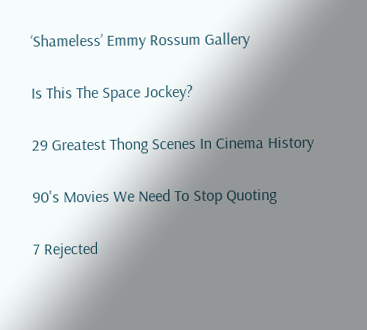‘Shameless’ Emmy Rossum Gallery

Is This The Space Jockey?

29 Greatest Thong Scenes In Cinema History

90's Movies We Need To Stop Quoting

7 Rejected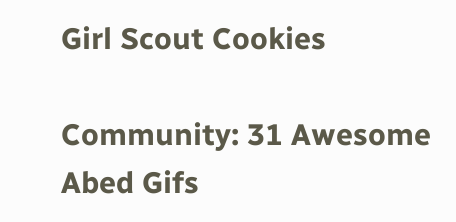Girl Scout Cookies

Community: 31 Awesome Abed Gifs